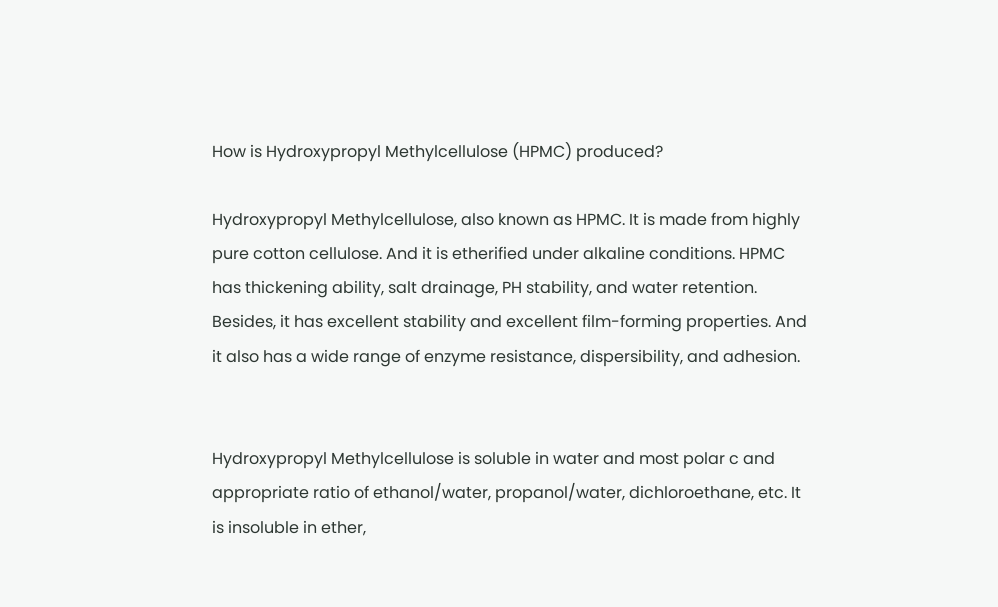How is Hydroxypropyl Methylcellulose (HPMC) produced?

Hydroxypropyl Methylcellulose, also known as HPMC. It is made from highly pure cotton cellulose. And it is etherified under alkaline conditions. HPMC has thickening ability, salt drainage, PH stability, and water retention. Besides, it has excellent stability and excellent film-forming properties. And it also has a wide range of enzyme resistance, dispersibility, and adhesion.


Hydroxypropyl Methylcellulose is soluble in water and most polar c and appropriate ratio of ethanol/water, propanol/water, dichloroethane, etc. It is insoluble in ether,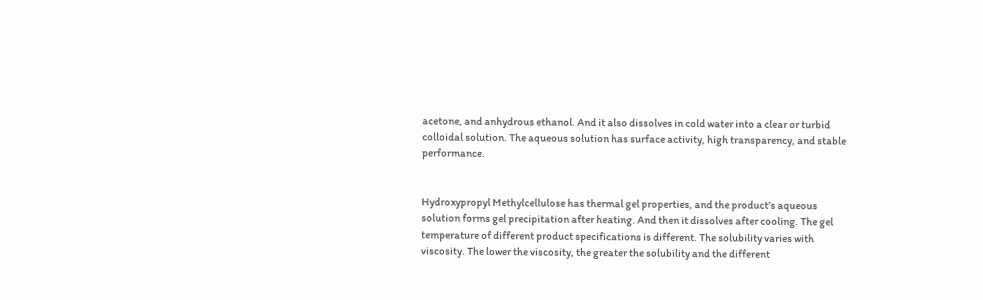acetone, and anhydrous ethanol. And it also dissolves in cold water into a clear or turbid colloidal solution. The aqueous solution has surface activity, high transparency, and stable performance.


Hydroxypropyl Methylcellulose has thermal gel properties, and the product’s aqueous solution forms gel precipitation after heating. And then it dissolves after cooling. The gel temperature of different product specifications is different. The solubility varies with viscosity. The lower the viscosity, the greater the solubility and the different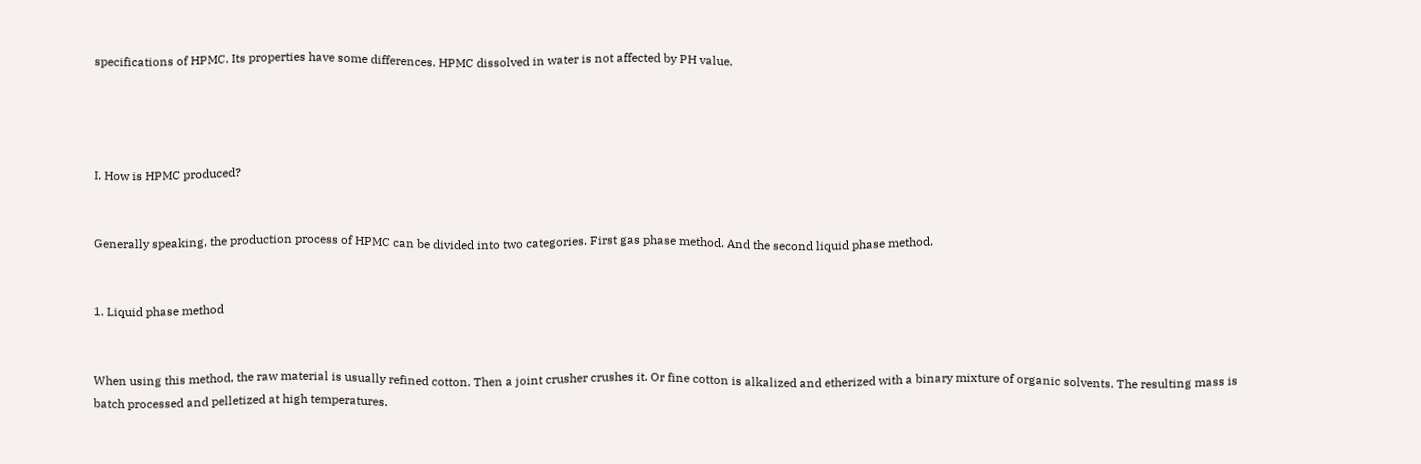specifications of HPMC. Its properties have some differences. HPMC dissolved in water is not affected by PH value.




I. How is HPMC produced?


Generally speaking, the production process of HPMC can be divided into two categories. First gas phase method. And the second liquid phase method.


1. Liquid phase method


When using this method, the raw material is usually refined cotton. Then a joint crusher crushes it. Or fine cotton is alkalized and etherized with a binary mixture of organic solvents. The resulting mass is batch processed and pelletized at high temperatures.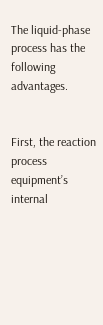The liquid-phase process has the following advantages.


First, the reaction process equipment’s internal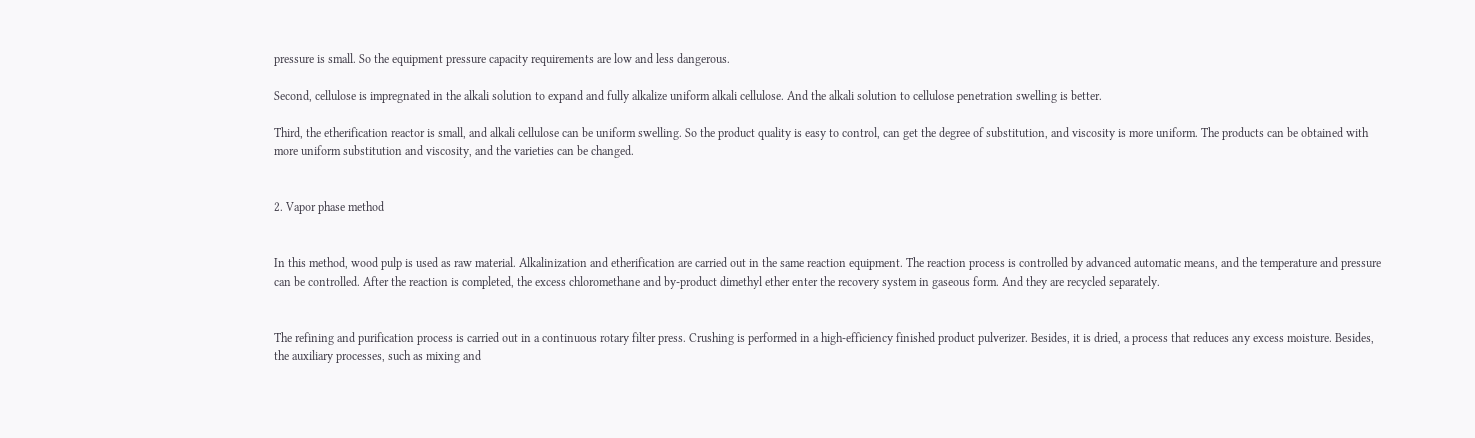pressure is small. So the equipment pressure capacity requirements are low and less dangerous.

Second, cellulose is impregnated in the alkali solution to expand and fully alkalize uniform alkali cellulose. And the alkali solution to cellulose penetration swelling is better.

Third, the etherification reactor is small, and alkali cellulose can be uniform swelling. So the product quality is easy to control, can get the degree of substitution, and viscosity is more uniform. The products can be obtained with more uniform substitution and viscosity, and the varieties can be changed.


2. Vapor phase method


In this method, wood pulp is used as raw material. Alkalinization and etherification are carried out in the same reaction equipment. The reaction process is controlled by advanced automatic means, and the temperature and pressure can be controlled. After the reaction is completed, the excess chloromethane and by-product dimethyl ether enter the recovery system in gaseous form. And they are recycled separately.


The refining and purification process is carried out in a continuous rotary filter press. Crushing is performed in a high-efficiency finished product pulverizer. Besides, it is dried, a process that reduces any excess moisture. Besides, the auxiliary processes, such as mixing and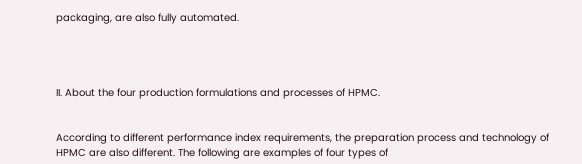packaging, are also fully automated.




II. About the four production formulations and processes of HPMC.


According to different performance index requirements, the preparation process and technology of HPMC are also different. The following are examples of four types of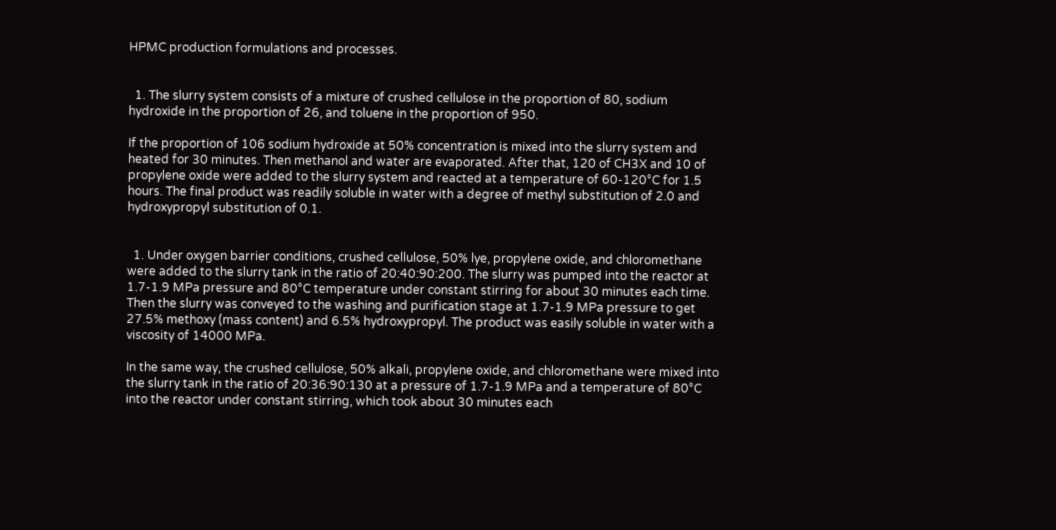HPMC production formulations and processes.


  1. The slurry system consists of a mixture of crushed cellulose in the proportion of 80, sodium hydroxide in the proportion of 26, and toluene in the proportion of 950.

If the proportion of 106 sodium hydroxide at 50% concentration is mixed into the slurry system and heated for 30 minutes. Then methanol and water are evaporated. After that, 120 of CH3X and 10 of propylene oxide were added to the slurry system and reacted at a temperature of 60-120°C for 1.5 hours. The final product was readily soluble in water with a degree of methyl substitution of 2.0 and hydroxypropyl substitution of 0.1.


  1. Under oxygen barrier conditions, crushed cellulose, 50% lye, propylene oxide, and chloromethane were added to the slurry tank in the ratio of 20:40:90:200. The slurry was pumped into the reactor at 1.7-1.9 MPa pressure and 80°C temperature under constant stirring for about 30 minutes each time. Then the slurry was conveyed to the washing and purification stage at 1.7-1.9 MPa pressure to get 27.5% methoxy (mass content) and 6.5% hydroxypropyl. The product was easily soluble in water with a viscosity of 14000 MPa.

In the same way, the crushed cellulose, 50% alkali, propylene oxide, and chloromethane were mixed into the slurry tank in the ratio of 20:36:90:130 at a pressure of 1.7-1.9 MPa and a temperature of 80°C into the reactor under constant stirring, which took about 30 minutes each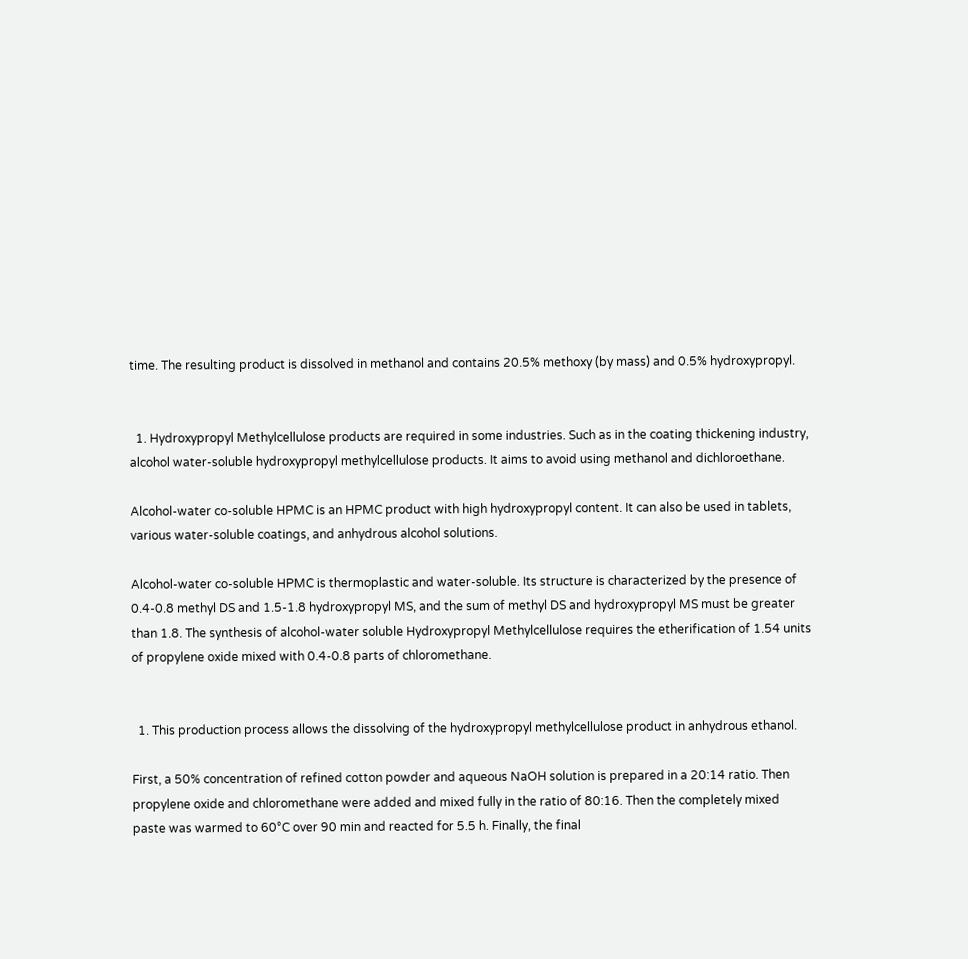time. The resulting product is dissolved in methanol and contains 20.5% methoxy (by mass) and 0.5% hydroxypropyl.


  1. Hydroxypropyl Methylcellulose products are required in some industries. Such as in the coating thickening industry, alcohol water-soluble hydroxypropyl methylcellulose products. It aims to avoid using methanol and dichloroethane.

Alcohol-water co-soluble HPMC is an HPMC product with high hydroxypropyl content. It can also be used in tablets, various water-soluble coatings, and anhydrous alcohol solutions.

Alcohol-water co-soluble HPMC is thermoplastic and water-soluble. Its structure is characterized by the presence of 0.4-0.8 methyl DS and 1.5-1.8 hydroxypropyl MS, and the sum of methyl DS and hydroxypropyl MS must be greater than 1.8. The synthesis of alcohol-water soluble Hydroxypropyl Methylcellulose requires the etherification of 1.54 units of propylene oxide mixed with 0.4-0.8 parts of chloromethane.


  1. This production process allows the dissolving of the hydroxypropyl methylcellulose product in anhydrous ethanol.

First, a 50% concentration of refined cotton powder and aqueous NaOH solution is prepared in a 20:14 ratio. Then propylene oxide and chloromethane were added and mixed fully in the ratio of 80:16. Then the completely mixed paste was warmed to 60°C over 90 min and reacted for 5.5 h. Finally, the final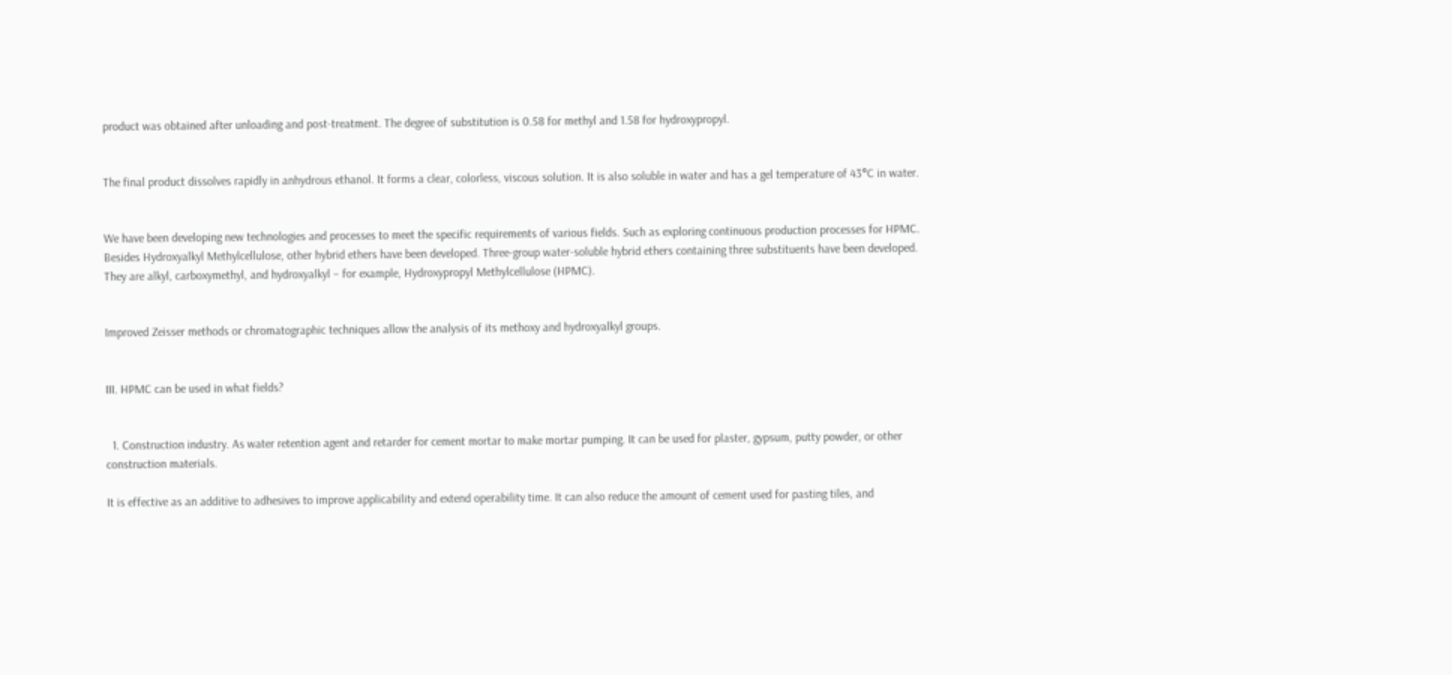product was obtained after unloading and post-treatment. The degree of substitution is 0.58 for methyl and 1.58 for hydroxypropyl.


The final product dissolves rapidly in anhydrous ethanol. It forms a clear, colorless, viscous solution. It is also soluble in water and has a gel temperature of 43°C in water.


We have been developing new technologies and processes to meet the specific requirements of various fields. Such as exploring continuous production processes for HPMC. Besides Hydroxyalkyl Methylcellulose, other hybrid ethers have been developed. Three-group water-soluble hybrid ethers containing three substituents have been developed. They are alkyl, carboxymethyl, and hydroxyalkyl – for example, Hydroxypropyl Methylcellulose (HPMC).


Improved Zeisser methods or chromatographic techniques allow the analysis of its methoxy and hydroxyalkyl groups.


III. HPMC can be used in what fields?


  1. Construction industry. As water retention agent and retarder for cement mortar to make mortar pumping. It can be used for plaster, gypsum, putty powder, or other construction materials.

It is effective as an additive to adhesives to improve applicability and extend operability time. It can also reduce the amount of cement used for pasting tiles, and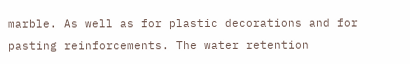marble. As well as for plastic decorations and for pasting reinforcements. The water retention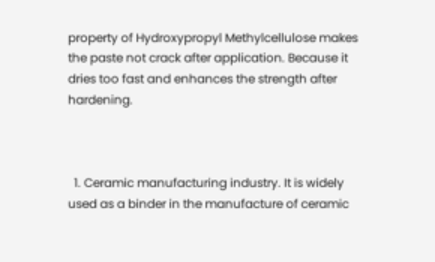property of Hydroxypropyl Methylcellulose makes the paste not crack after application. Because it dries too fast and enhances the strength after hardening.



  1. Ceramic manufacturing industry. It is widely used as a binder in the manufacture of ceramic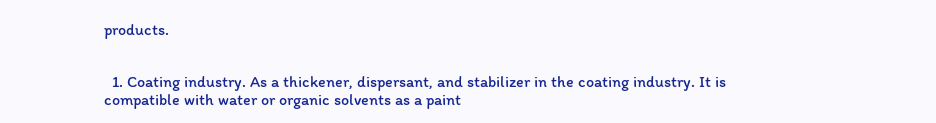products.


  1. Coating industry. As a thickener, dispersant, and stabilizer in the coating industry. It is compatible with water or organic solvents as a paint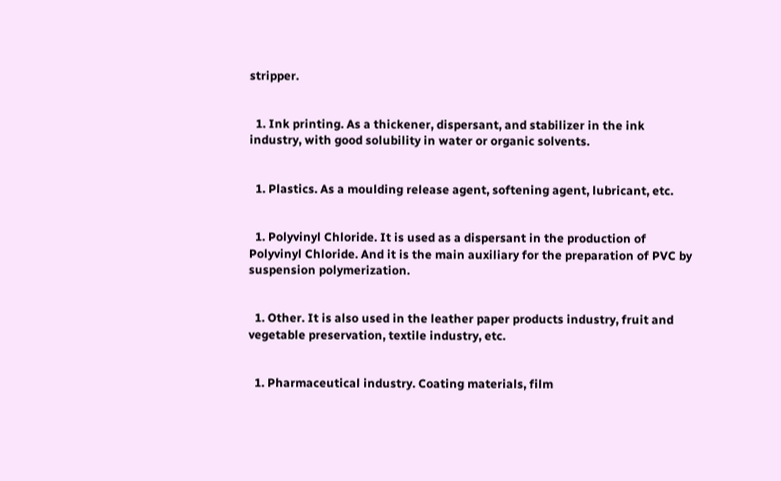stripper.


  1. Ink printing. As a thickener, dispersant, and stabilizer in the ink industry, with good solubility in water or organic solvents.


  1. Plastics. As a moulding release agent, softening agent, lubricant, etc.


  1. Polyvinyl Chloride. It is used as a dispersant in the production of Polyvinyl Chloride. And it is the main auxiliary for the preparation of PVC by suspension polymerization.


  1. Other. It is also used in the leather paper products industry, fruit and vegetable preservation, textile industry, etc.


  1. Pharmaceutical industry. Coating materials, film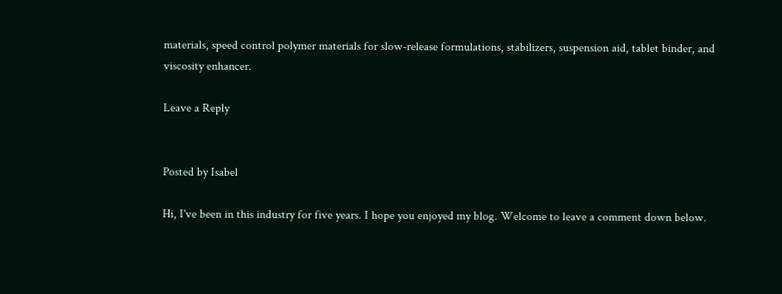materials, speed control polymer materials for slow-release formulations, stabilizers, suspension aid, tablet binder, and viscosity enhancer.

Leave a Reply


Posted by Isabel

Hi, I've been in this industry for five years. I hope you enjoyed my blog. Welcome to leave a comment down below.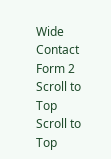Wide Contact Form 2
Scroll to Top
Scroll to Top